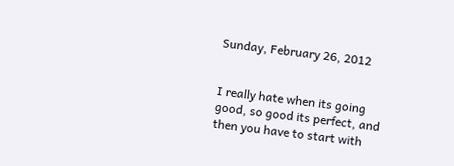Sunday, February 26, 2012


I really hate when its going good, so good its perfect, and then you have to start with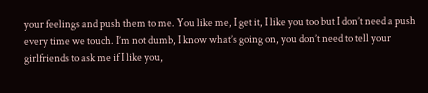your feelings and push them to me. You like me, I get it, I like you too but I don’t need a push every time we touch. I’m not dumb, I know what’s going on, you don’t need to tell your girlfriends to ask me if I like you,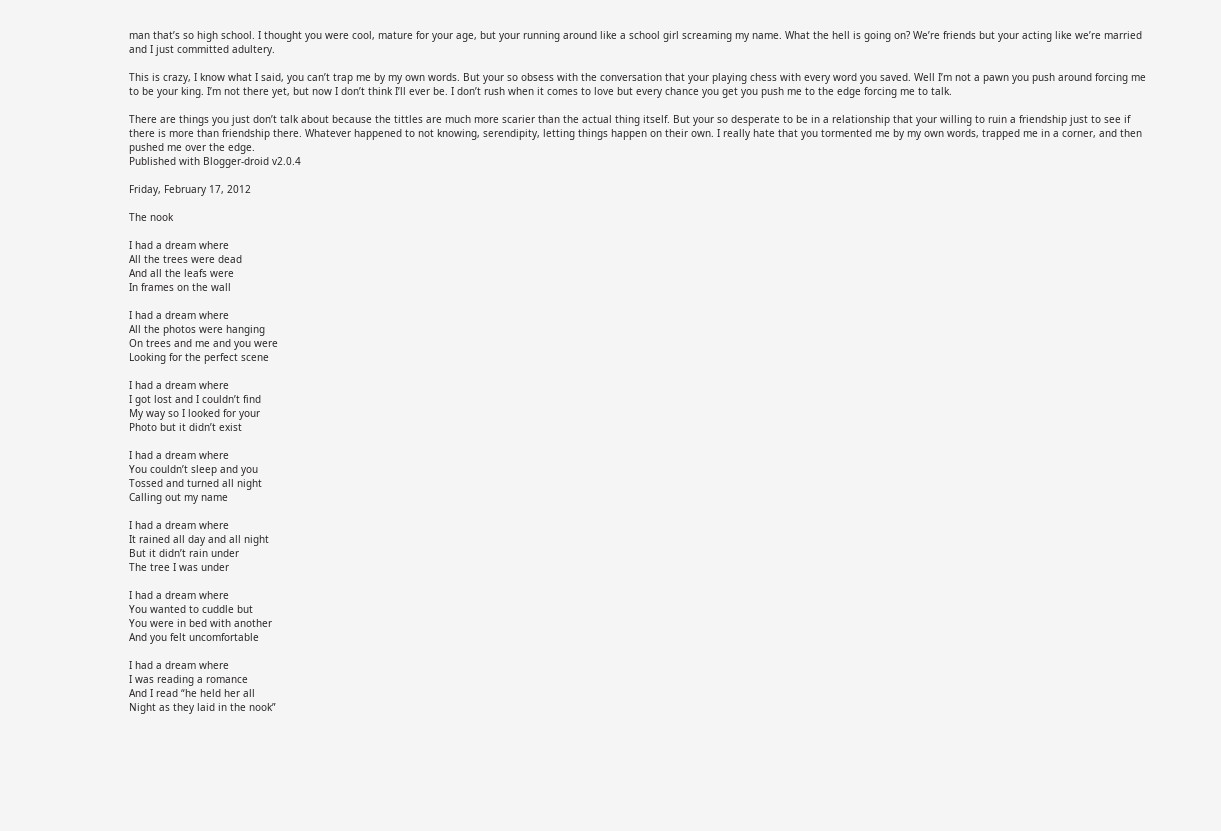man that’s so high school. I thought you were cool, mature for your age, but your running around like a school girl screaming my name. What the hell is going on? We’re friends but your acting like we’re married and I just committed adultery.

This is crazy, I know what I said, you can’t trap me by my own words. But your so obsess with the conversation that your playing chess with every word you saved. Well I’m not a pawn you push around forcing me to be your king. I’m not there yet, but now I don’t think I’ll ever be. I don’t rush when it comes to love but every chance you get you push me to the edge forcing me to talk.

There are things you just don’t talk about because the tittles are much more scarier than the actual thing itself. But your so desperate to be in a relationship that your willing to ruin a friendship just to see if there is more than friendship there. Whatever happened to not knowing, serendipity, letting things happen on their own. I really hate that you tormented me by my own words, trapped me in a corner, and then pushed me over the edge.
Published with Blogger-droid v2.0.4

Friday, February 17, 2012

The nook

I had a dream where
All the trees were dead
And all the leafs were
In frames on the wall

I had a dream where
All the photos were hanging
On trees and me and you were
Looking for the perfect scene

I had a dream where
I got lost and I couldn’t find
My way so I looked for your
Photo but it didn’t exist

I had a dream where
You couldn’t sleep and you
Tossed and turned all night
Calling out my name

I had a dream where
It rained all day and all night
But it didn’t rain under
The tree I was under

I had a dream where
You wanted to cuddle but
You were in bed with another
And you felt uncomfortable

I had a dream where
I was reading a romance
And I read “he held her all
Night as they laid in the nook”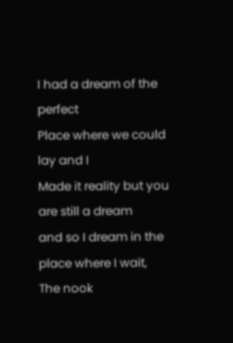I had a dream of the perfect
Place where we could lay and I
Made it reality but you are still a dream
and so I dream in the place where I wait,
The nook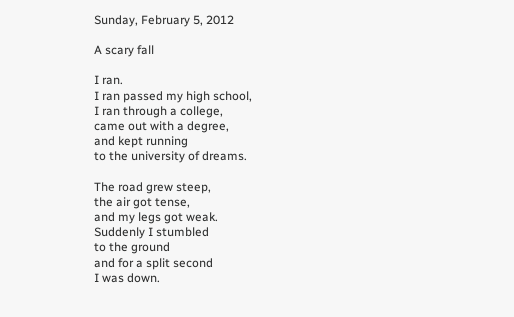Sunday, February 5, 2012

A scary fall

I ran.
I ran passed my high school,
I ran through a college,
came out with a degree,
and kept running
to the university of dreams.

The road grew steep,
the air got tense,
and my legs got weak.
Suddenly I stumbled
to the ground
and for a split second
I was down.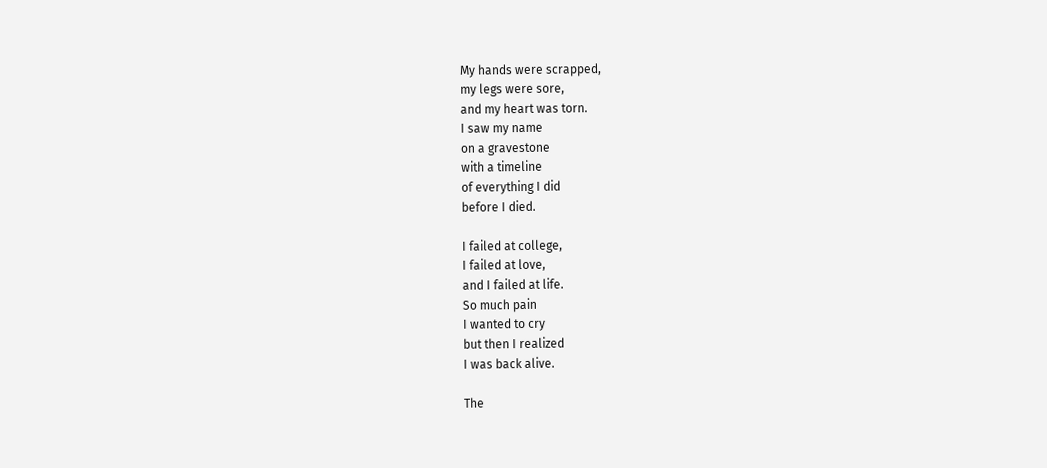My hands were scrapped,
my legs were sore,
and my heart was torn.
I saw my name
on a gravestone
with a timeline
of everything I did
before I died.

I failed at college,
I failed at love,
and I failed at life.
So much pain
I wanted to cry
but then I realized
I was back alive.

The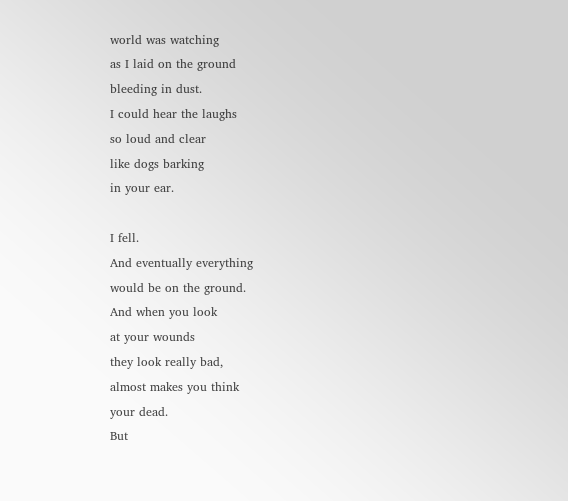world was watching
as I laid on the ground
bleeding in dust.
I could hear the laughs
so loud and clear
like dogs barking
in your ear.

I fell.
And eventually everything
would be on the ground.
And when you look
at your wounds
they look really bad,
almost makes you think
your dead.
But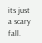its just a scary fall.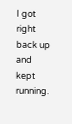I got right back up
and kept running.